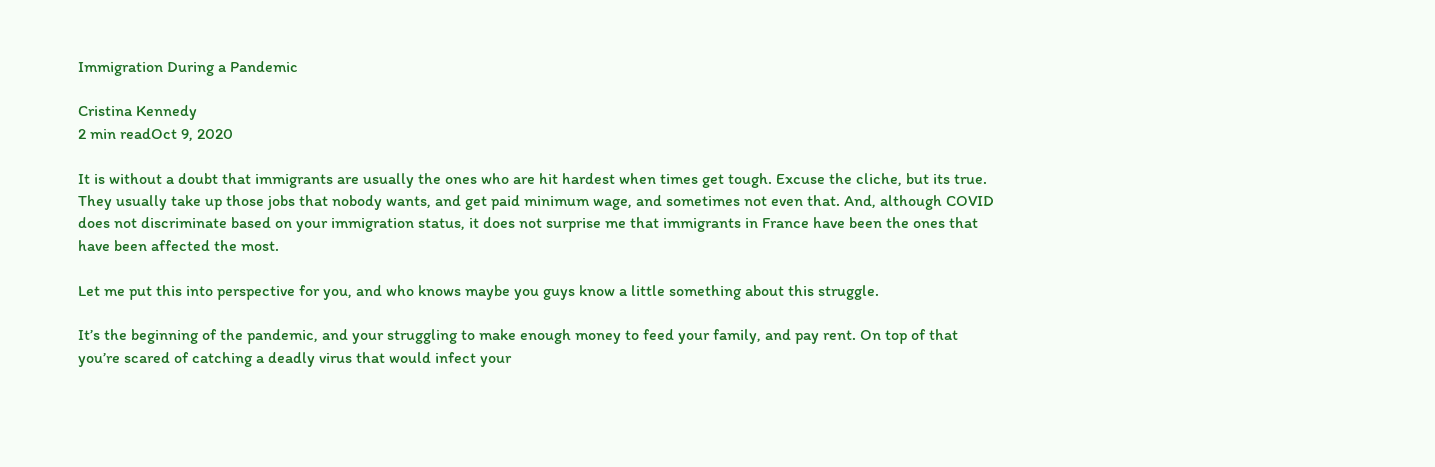Immigration During a Pandemic

Cristina Kennedy
2 min readOct 9, 2020

It is without a doubt that immigrants are usually the ones who are hit hardest when times get tough. Excuse the cliche, but its true. They usually take up those jobs that nobody wants, and get paid minimum wage, and sometimes not even that. And, although COVID does not discriminate based on your immigration status, it does not surprise me that immigrants in France have been the ones that have been affected the most.

Let me put this into perspective for you, and who knows maybe you guys know a little something about this struggle.

It’s the beginning of the pandemic, and your struggling to make enough money to feed your family, and pay rent. On top of that you’re scared of catching a deadly virus that would infect your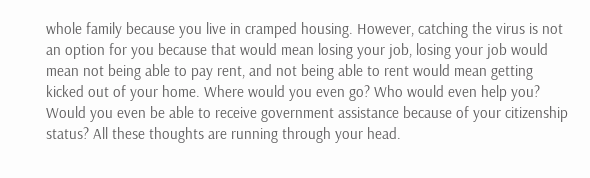whole family because you live in cramped housing. However, catching the virus is not an option for you because that would mean losing your job, losing your job would mean not being able to pay rent, and not being able to rent would mean getting kicked out of your home. Where would you even go? Who would even help you? Would you even be able to receive government assistance because of your citizenship status? All these thoughts are running through your head.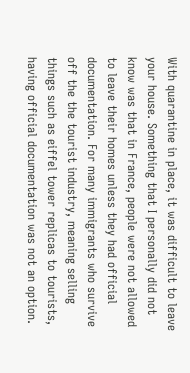With quarantine in place, it was difficult to leave your house. Something that I personally did not know was that in France, people were not allowed to leave their homes unless they had official documentation. For many immigrants who survive off the the tourist industry, meaning selling things such as eiffel tower replicas to tourists, having official documentation was not an option.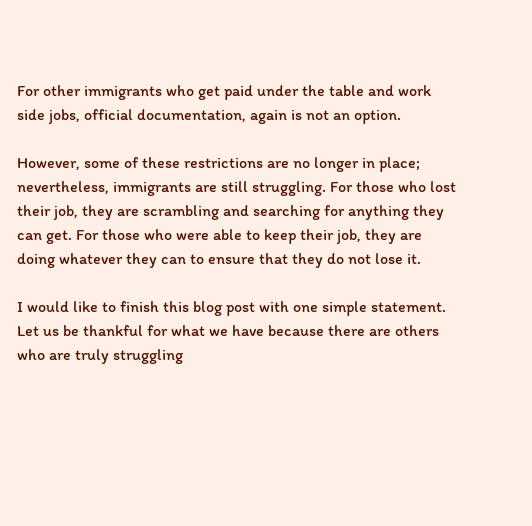For other immigrants who get paid under the table and work side jobs, official documentation, again is not an option.

However, some of these restrictions are no longer in place; nevertheless, immigrants are still struggling. For those who lost their job, they are scrambling and searching for anything they can get. For those who were able to keep their job, they are doing whatever they can to ensure that they do not lose it.

I would like to finish this blog post with one simple statement. Let us be thankful for what we have because there are others who are truly struggling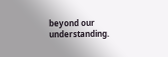beyond our understanding.